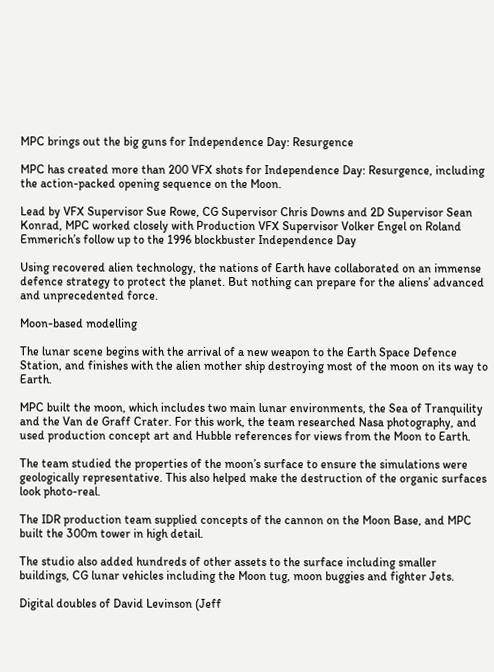MPC brings out the big guns for Independence Day: Resurgence

MPC has created more than 200 VFX shots for Independence Day: Resurgence, including the action-packed opening sequence on the Moon.

Lead by VFX Supervisor Sue Rowe, CG Supervisor Chris Downs and 2D Supervisor Sean Konrad, MPC worked closely with Production VFX Supervisor Volker Engel on Roland Emmerich’s follow up to the 1996 blockbuster Independence Day

Using recovered alien technology, the nations of Earth have collaborated on an immense defence strategy to protect the planet. But nothing can prepare for the aliens’ advanced and unprecedented force.

Moon-based modelling

The lunar scene begins with the arrival of a new weapon to the Earth Space Defence Station, and finishes with the alien mother ship destroying most of the moon on its way to Earth.

MPC built the moon, which includes two main lunar environments, the Sea of Tranquility and the Van de Graff Crater. For this work, the team researched Nasa photography, and used production concept art and Hubble references for views from the Moon to Earth.

The team studied the properties of the moon’s surface to ensure the simulations were geologically representative. This also helped make the destruction of the organic surfaces look photo-real.

The IDR production team supplied concepts of the cannon on the Moon Base, and MPC built the 300m tower in high detail.

The studio also added hundreds of other assets to the surface including smaller buildings, CG lunar vehicles including the Moon tug, moon buggies and fighter Jets.

Digital doubles of David Levinson (Jeff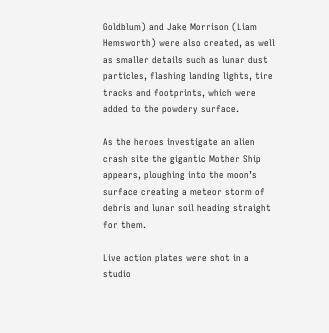Goldblum) and Jake Morrison (Liam Hemsworth) were also created, as well as smaller details such as lunar dust particles, flashing landing lights, tire tracks and footprints, which were added to the powdery surface.

As the heroes investigate an alien crash site the gigantic Mother Ship appears, ploughing into the moon’s surface creating a meteor storm of debris and lunar soil heading straight for them.

Live action plates were shot in a studio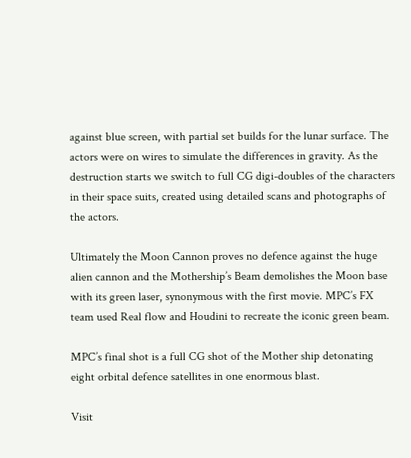against blue screen, with partial set builds for the lunar surface. The actors were on wires to simulate the differences in gravity. As the destruction starts we switch to full CG digi-doubles of the characters in their space suits, created using detailed scans and photographs of the actors.

Ultimately the Moon Cannon proves no defence against the huge alien cannon and the Mothership’s Beam demolishes the Moon base with its green laser, synonymous with the first movie. MPC’s FX team used Real flow and Houdini to recreate the iconic green beam.

MPC’s final shot is a full CG shot of the Mother ship detonating eight orbital defence satellites in one enormous blast.

Visit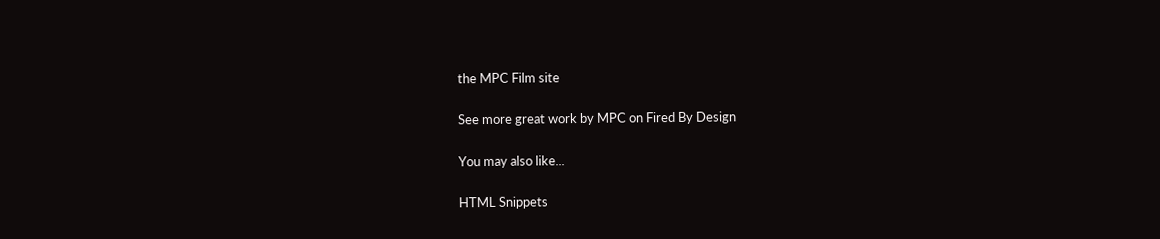the MPC Film site

See more great work by MPC on Fired By Design

You may also like...

HTML Snippets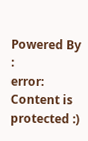Powered By :
error: Content is protected :)